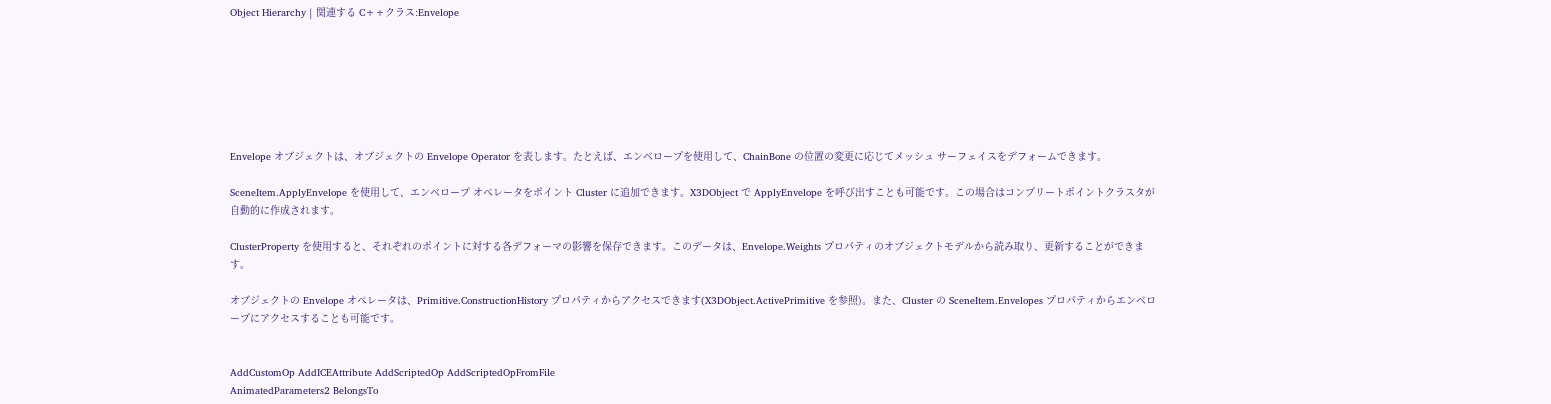Object Hierarchy | 関連する C++クラス:Envelope







Envelope オブジェクトは、オブジェクトの Envelope Operator を表します。たとえば、エンベロープを使用して、ChainBone の位置の変更に応じてメッシュ サーフェイスをデフォームできます。

SceneItem.ApplyEnvelope を使用して、エンベロープ オペレータをポイント Cluster に追加できます。X3DObject で ApplyEnvelope を呼び出すことも可能です。この場合はコンプリートポイントクラスタが自動的に作成されます。

ClusterProperty を使用すると、それぞれのポイントに対する各デフォーマの影響を保存できます。このデータは、Envelope.Weights プロパティのオブジェクトモデルから読み取り、更新することができます。

オブジェクトの Envelope オペレータは、Primitive.ConstructionHistory プロパティからアクセスできます(X3DObject.ActivePrimitive を参照)。また、Cluster の SceneItem.Envelopes プロパティからエンベロープにアクセスすることも可能です。


AddCustomOp AddICEAttribute AddScriptedOp AddScriptedOpFromFile
AnimatedParameters2 BelongsTo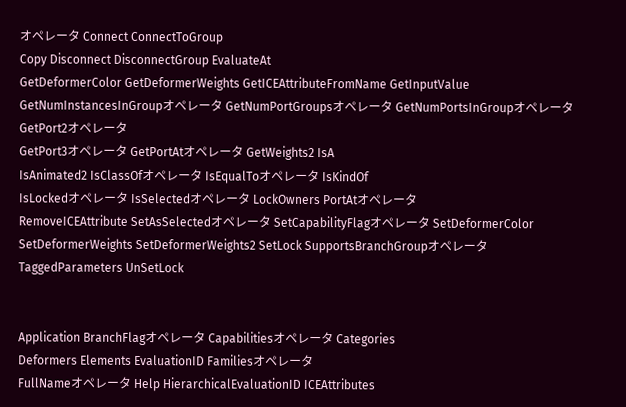オペレータ Connect ConnectToGroup
Copy Disconnect DisconnectGroup EvaluateAt
GetDeformerColor GetDeformerWeights GetICEAttributeFromName GetInputValue
GetNumInstancesInGroupオペレータ GetNumPortGroupsオペレータ GetNumPortsInGroupオペレータ GetPort2オペレータ
GetPort3オペレータ GetPortAtオペレータ GetWeights2 IsA
IsAnimated2 IsClassOfオペレータ IsEqualToオペレータ IsKindOf
IsLockedオペレータ IsSelectedオペレータ LockOwners PortAtオペレータ
RemoveICEAttribute SetAsSelectedオペレータ SetCapabilityFlagオペレータ SetDeformerColor
SetDeformerWeights SetDeformerWeights2 SetLock SupportsBranchGroupオペレータ
TaggedParameters UnSetLock


Application BranchFlagオペレータ Capabilitiesオペレータ Categories
Deformers Elements EvaluationID Familiesオペレータ
FullNameオペレータ Help HierarchicalEvaluationID ICEAttributes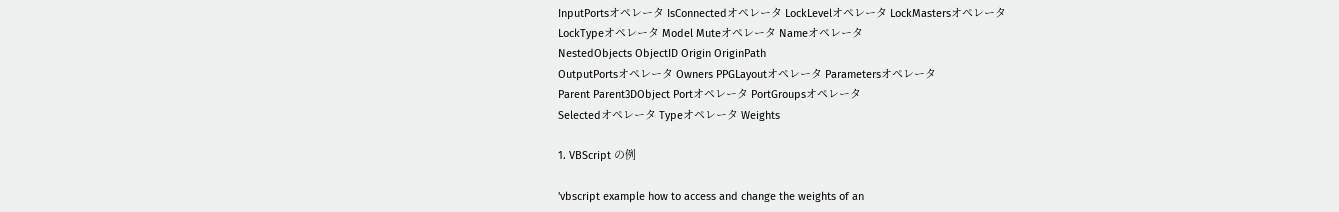InputPortsオペレータ IsConnectedオペレータ LockLevelオペレータ LockMastersオペレータ
LockTypeオペレータ Model Muteオペレータ Nameオペレータ
NestedObjects ObjectID Origin OriginPath
OutputPortsオペレータ Owners PPGLayoutオペレータ Parametersオペレータ
Parent Parent3DObject Portオペレータ PortGroupsオペレータ
Selectedオペレータ Typeオペレータ Weights

1. VBScript の例

'vbscript example how to access and change the weights of an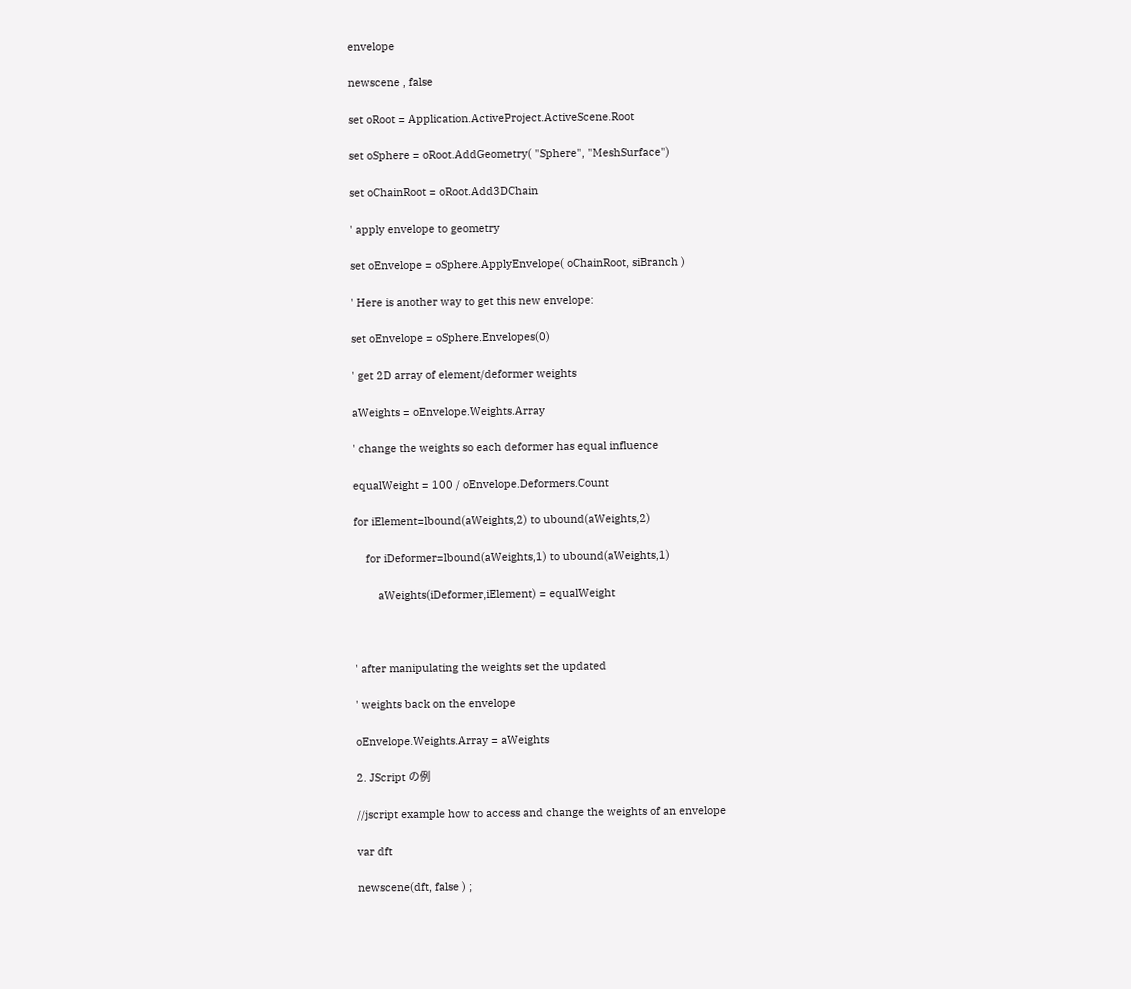envelope

newscene , false

set oRoot = Application.ActiveProject.ActiveScene.Root

set oSphere = oRoot.AddGeometry( "Sphere", "MeshSurface")

set oChainRoot = oRoot.Add3DChain

' apply envelope to geometry

set oEnvelope = oSphere.ApplyEnvelope( oChainRoot, siBranch )

' Here is another way to get this new envelope:

set oEnvelope = oSphere.Envelopes(0)

' get 2D array of element/deformer weights

aWeights = oEnvelope.Weights.Array

' change the weights so each deformer has equal influence

equalWeight = 100 / oEnvelope.Deformers.Count

for iElement=lbound(aWeights,2) to ubound(aWeights,2)

    for iDeformer=lbound(aWeights,1) to ubound(aWeights,1)

        aWeights(iDeformer,iElement) = equalWeight



' after manipulating the weights set the updated

' weights back on the envelope

oEnvelope.Weights.Array = aWeights

2. JScript の例

//jscript example how to access and change the weights of an envelope

var dft

newscene(dft, false ) ;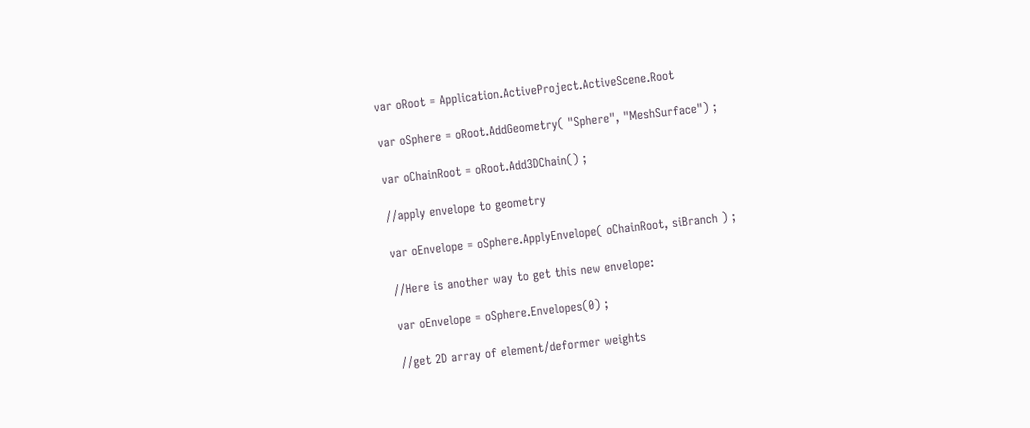var oRoot = Application.ActiveProject.ActiveScene.Root

var oSphere = oRoot.AddGeometry( "Sphere", "MeshSurface") ;

var oChainRoot = oRoot.Add3DChain() ;

//apply envelope to geometry

var oEnvelope = oSphere.ApplyEnvelope( oChainRoot, siBranch ) ;

//Here is another way to get this new envelope:

var oEnvelope = oSphere.Envelopes(0) ;

//get 2D array of element/deformer weights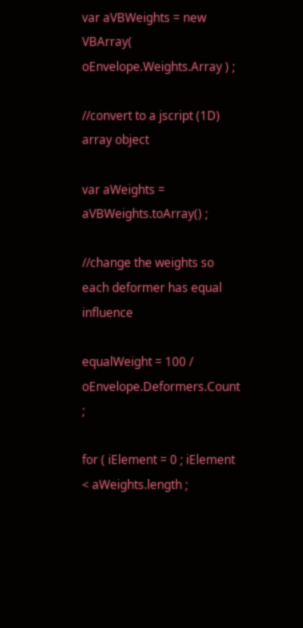var aVBWeights = new VBArray( oEnvelope.Weights.Array ) ;

//convert to a jscript (1D) array object

var aWeights = aVBWeights.toArray() ;

//change the weights so each deformer has equal influence

equalWeight = 100 / oEnvelope.Deformers.Count ;

for ( iElement = 0 ; iElement < aWeights.length ;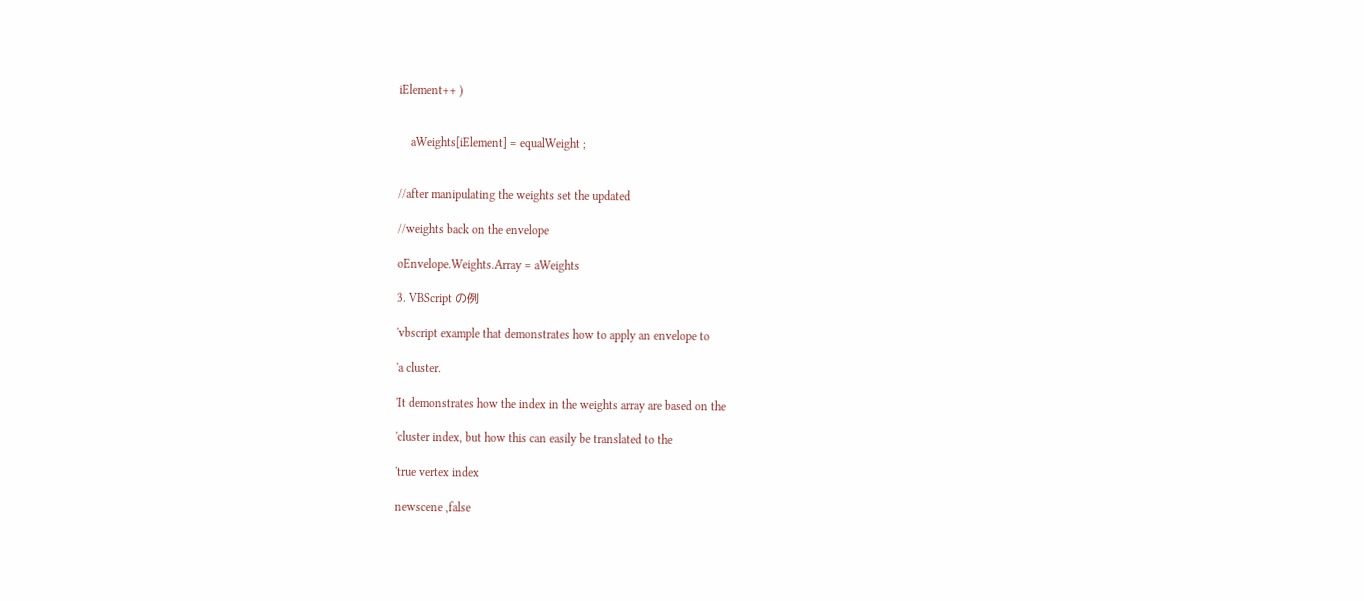iElement++ )


    aWeights[iElement] = equalWeight ;


//after manipulating the weights set the updated

//weights back on the envelope

oEnvelope.Weights.Array = aWeights

3. VBScript の例

'vbscript example that demonstrates how to apply an envelope to

'a cluster.

'It demonstrates how the index in the weights array are based on the

'cluster index, but how this can easily be translated to the

'true vertex index

newscene ,false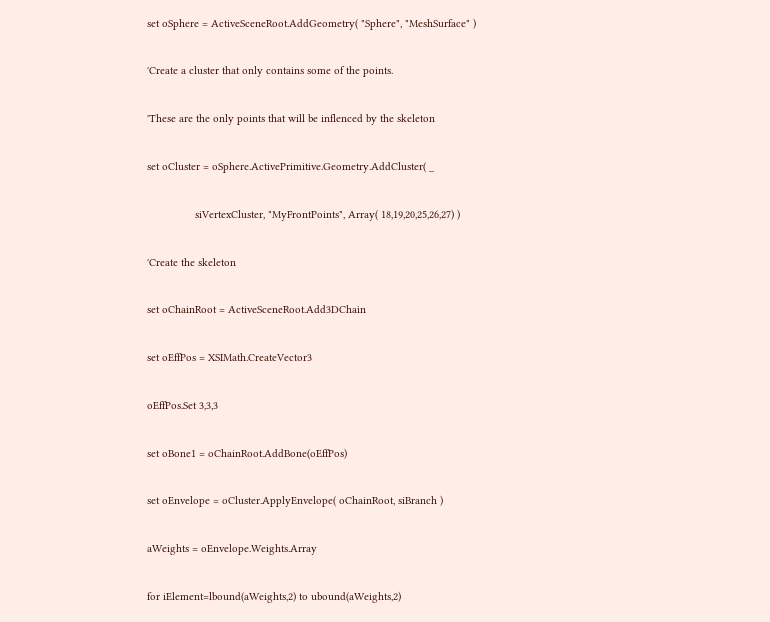set oSphere = ActiveSceneRoot.AddGeometry( "Sphere", "MeshSurface" )

'Create a cluster that only contains some of the points.

'These are the only points that will be inflenced by the skeleton

set oCluster = oSphere.ActivePrimitive.Geometry.AddCluster( _

                siVertexCluster, "MyFrontPoints", Array( 18,19,20,25,26,27) )

'Create the skeleton

set oChainRoot = ActiveSceneRoot.Add3DChain

set oEffPos = XSIMath.CreateVector3

oEffPos.Set 3,3,3

set oBone1 = oChainRoot.AddBone(oEffPos)

set oEnvelope = oCluster.ApplyEnvelope( oChainRoot, siBranch )

aWeights = oEnvelope.Weights.Array

for iElement=lbound(aWeights,2) to ubound(aWeights,2)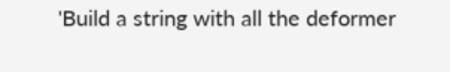'Build a string with all the deformer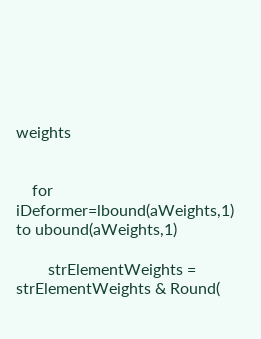weights


    for iDeformer=lbound(aWeights,1) to ubound(aWeights,1)

        strElementWeights = strElementWeights & Round(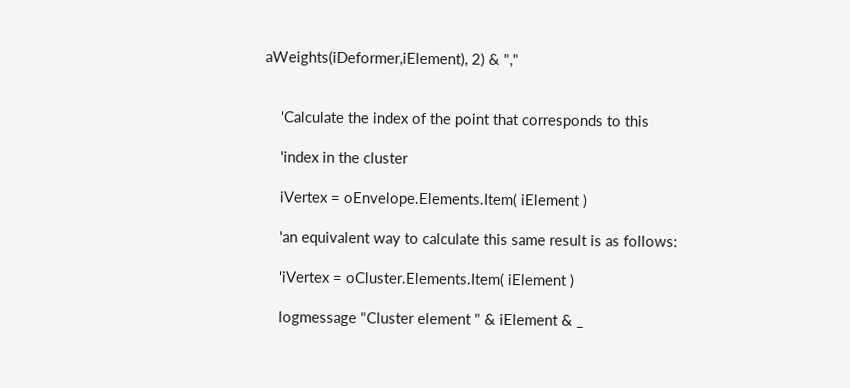aWeights(iDeformer,iElement), 2) & ","


    'Calculate the index of the point that corresponds to this

    'index in the cluster

    iVertex = oEnvelope.Elements.Item( iElement )

    'an equivalent way to calculate this same result is as follows:

    'iVertex = oCluster.Elements.Item( iElement )

    logmessage "Cluster element " & iElement & _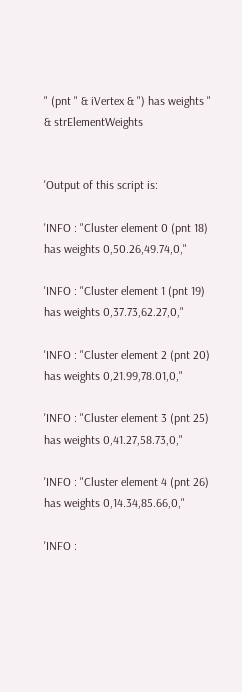" (pnt " & iVertex & ") has weights " & strElementWeights


'Output of this script is:

'INFO : "Cluster element 0 (pnt 18) has weights 0,50.26,49.74,0,"

'INFO : "Cluster element 1 (pnt 19) has weights 0,37.73,62.27,0,"

'INFO : "Cluster element 2 (pnt 20) has weights 0,21.99,78.01,0,"

'INFO : "Cluster element 3 (pnt 25) has weights 0,41.27,58.73,0,"

'INFO : "Cluster element 4 (pnt 26) has weights 0,14.34,85.66,0,"

'INFO :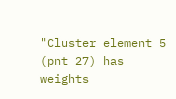"Cluster element 5 (pnt 27) has weights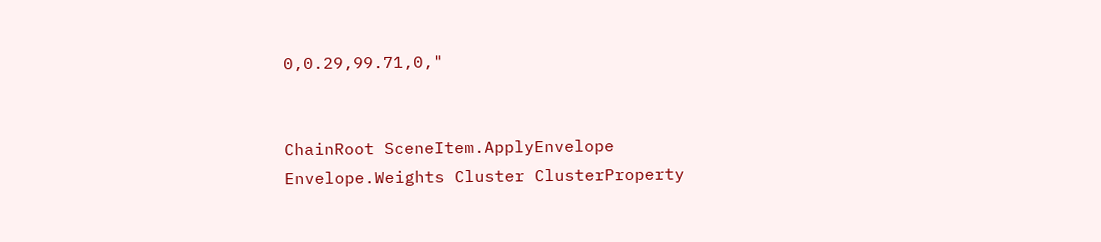0,0.29,99.71,0,"


ChainRoot SceneItem.ApplyEnvelope Envelope.Weights Cluster ClusterProperty